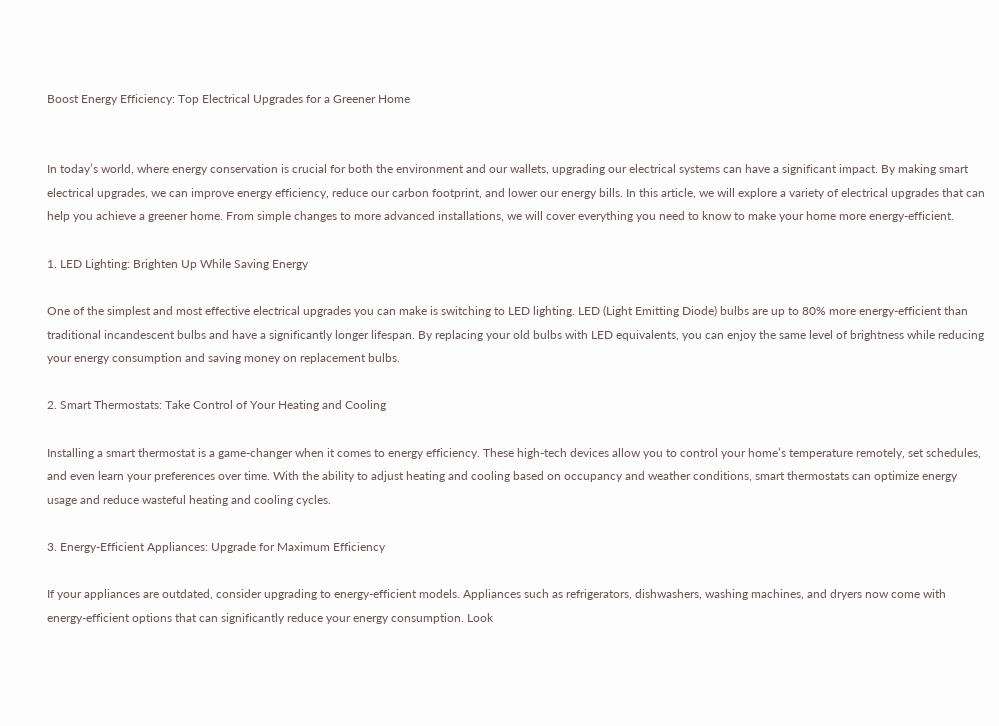Boost Energy Efficiency: Top Electrical Upgrades for a Greener Home


In today’s world, where energy conservation is crucial for both the environment and our wallets, upgrading our electrical systems can have a significant impact. By making smart electrical upgrades, we can improve energy efficiency, reduce our carbon footprint, and lower our energy bills. In this article, we will explore a variety of electrical upgrades that can help you achieve a greener home. From simple changes to more advanced installations, we will cover everything you need to know to make your home more energy-efficient.

1. LED Lighting: Brighten Up While Saving Energy

One of the simplest and most effective electrical upgrades you can make is switching to LED lighting. LED (Light Emitting Diode) bulbs are up to 80% more energy-efficient than traditional incandescent bulbs and have a significantly longer lifespan. By replacing your old bulbs with LED equivalents, you can enjoy the same level of brightness while reducing your energy consumption and saving money on replacement bulbs.

2. Smart Thermostats: Take Control of Your Heating and Cooling

Installing a smart thermostat is a game-changer when it comes to energy efficiency. These high-tech devices allow you to control your home’s temperature remotely, set schedules, and even learn your preferences over time. With the ability to adjust heating and cooling based on occupancy and weather conditions, smart thermostats can optimize energy usage and reduce wasteful heating and cooling cycles.

3. Energy-Efficient Appliances: Upgrade for Maximum Efficiency

If your appliances are outdated, consider upgrading to energy-efficient models. Appliances such as refrigerators, dishwashers, washing machines, and dryers now come with energy-efficient options that can significantly reduce your energy consumption. Look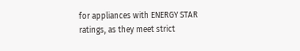for appliances with ENERGY STAR ratings, as they meet strict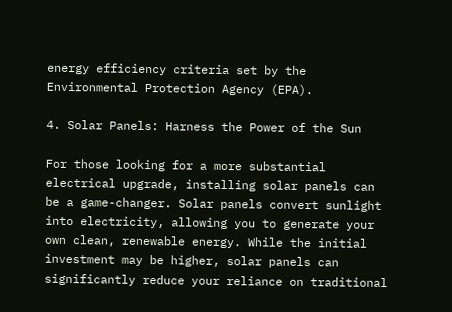energy efficiency criteria set by the Environmental Protection Agency (EPA).

4. Solar Panels: Harness the Power of the Sun

For those looking for a more substantial electrical upgrade, installing solar panels can be a game-changer. Solar panels convert sunlight into electricity, allowing you to generate your own clean, renewable energy. While the initial investment may be higher, solar panels can significantly reduce your reliance on traditional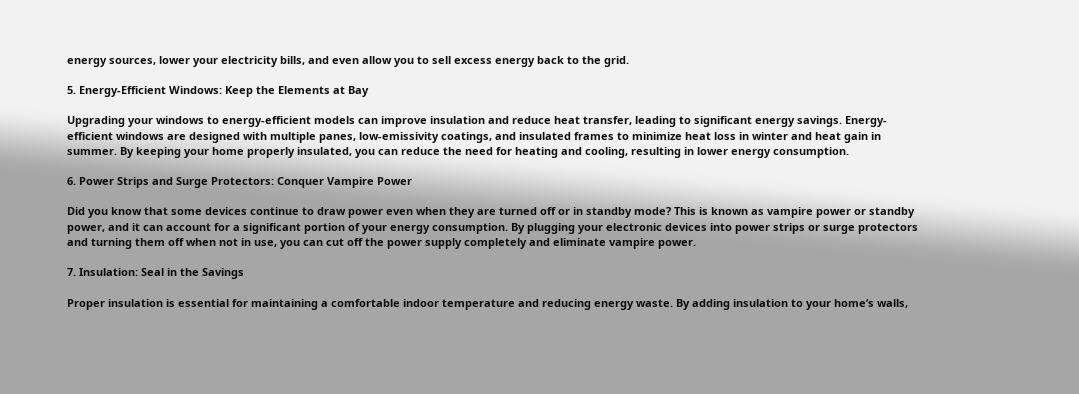energy sources, lower your electricity bills, and even allow you to sell excess energy back to the grid.

5. Energy-Efficient Windows: Keep the Elements at Bay

Upgrading your windows to energy-efficient models can improve insulation and reduce heat transfer, leading to significant energy savings. Energy-efficient windows are designed with multiple panes, low-emissivity coatings, and insulated frames to minimize heat loss in winter and heat gain in summer. By keeping your home properly insulated, you can reduce the need for heating and cooling, resulting in lower energy consumption.

6. Power Strips and Surge Protectors: Conquer Vampire Power

Did you know that some devices continue to draw power even when they are turned off or in standby mode? This is known as vampire power or standby power, and it can account for a significant portion of your energy consumption. By plugging your electronic devices into power strips or surge protectors and turning them off when not in use, you can cut off the power supply completely and eliminate vampire power.

7. Insulation: Seal in the Savings

Proper insulation is essential for maintaining a comfortable indoor temperature and reducing energy waste. By adding insulation to your home’s walls,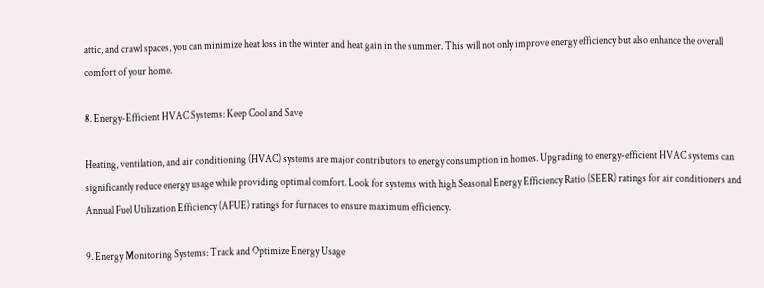attic, and crawl spaces, you can minimize heat loss in the winter and heat gain in the summer. This will not only improve energy efficiency but also enhance the overall comfort of your home.

8. Energy-Efficient HVAC Systems: Keep Cool and Save

Heating, ventilation, and air conditioning (HVAC) systems are major contributors to energy consumption in homes. Upgrading to energy-efficient HVAC systems can significantly reduce energy usage while providing optimal comfort. Look for systems with high Seasonal Energy Efficiency Ratio (SEER) ratings for air conditioners and Annual Fuel Utilization Efficiency (AFUE) ratings for furnaces to ensure maximum efficiency.

9. Energy Monitoring Systems: Track and Optimize Energy Usage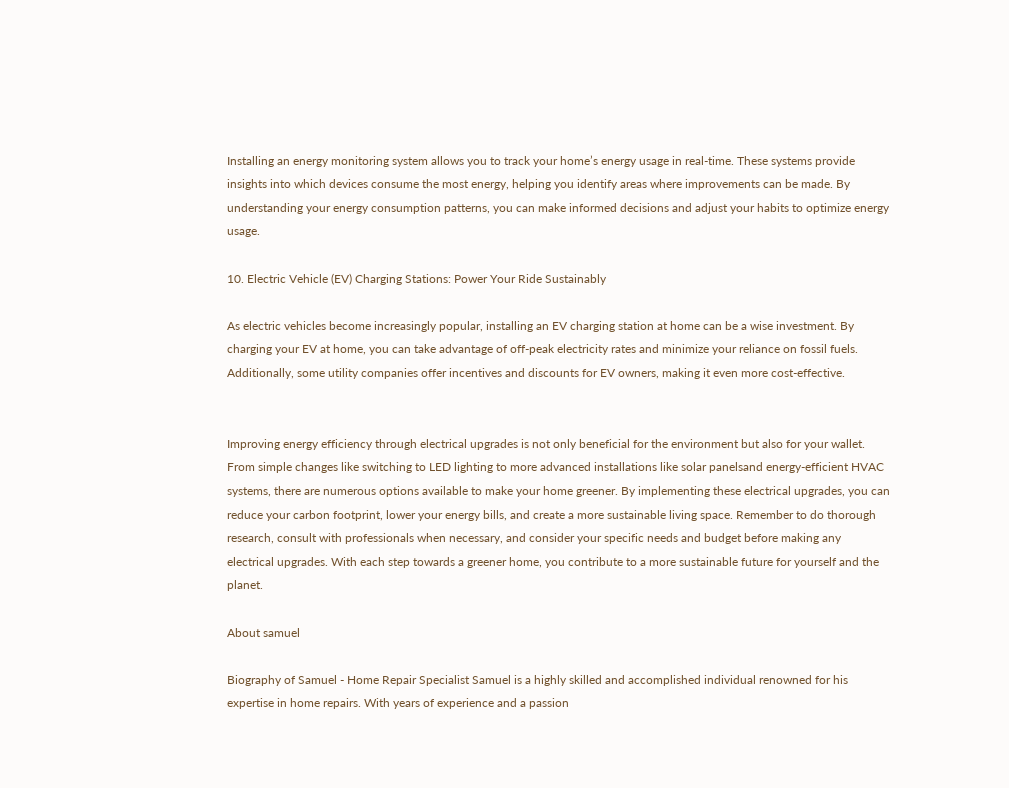Installing an energy monitoring system allows you to track your home’s energy usage in real-time. These systems provide insights into which devices consume the most energy, helping you identify areas where improvements can be made. By understanding your energy consumption patterns, you can make informed decisions and adjust your habits to optimize energy usage.

10. Electric Vehicle (EV) Charging Stations: Power Your Ride Sustainably

As electric vehicles become increasingly popular, installing an EV charging station at home can be a wise investment. By charging your EV at home, you can take advantage of off-peak electricity rates and minimize your reliance on fossil fuels. Additionally, some utility companies offer incentives and discounts for EV owners, making it even more cost-effective.


Improving energy efficiency through electrical upgrades is not only beneficial for the environment but also for your wallet. From simple changes like switching to LED lighting to more advanced installations like solar panelsand energy-efficient HVAC systems, there are numerous options available to make your home greener. By implementing these electrical upgrades, you can reduce your carbon footprint, lower your energy bills, and create a more sustainable living space. Remember to do thorough research, consult with professionals when necessary, and consider your specific needs and budget before making any electrical upgrades. With each step towards a greener home, you contribute to a more sustainable future for yourself and the planet.

About samuel

Biography of Samuel - Home Repair Specialist Samuel is a highly skilled and accomplished individual renowned for his expertise in home repairs. With years of experience and a passion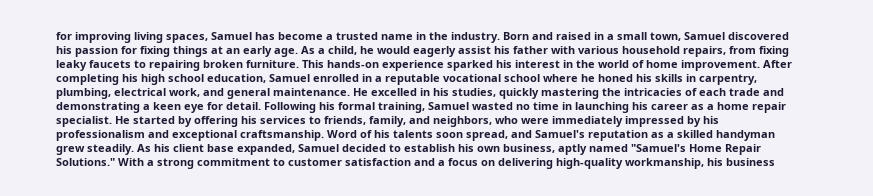for improving living spaces, Samuel has become a trusted name in the industry. Born and raised in a small town, Samuel discovered his passion for fixing things at an early age. As a child, he would eagerly assist his father with various household repairs, from fixing leaky faucets to repairing broken furniture. This hands-on experience sparked his interest in the world of home improvement. After completing his high school education, Samuel enrolled in a reputable vocational school where he honed his skills in carpentry, plumbing, electrical work, and general maintenance. He excelled in his studies, quickly mastering the intricacies of each trade and demonstrating a keen eye for detail. Following his formal training, Samuel wasted no time in launching his career as a home repair specialist. He started by offering his services to friends, family, and neighbors, who were immediately impressed by his professionalism and exceptional craftsmanship. Word of his talents soon spread, and Samuel's reputation as a skilled handyman grew steadily. As his client base expanded, Samuel decided to establish his own business, aptly named "Samuel's Home Repair Solutions." With a strong commitment to customer satisfaction and a focus on delivering high-quality workmanship, his business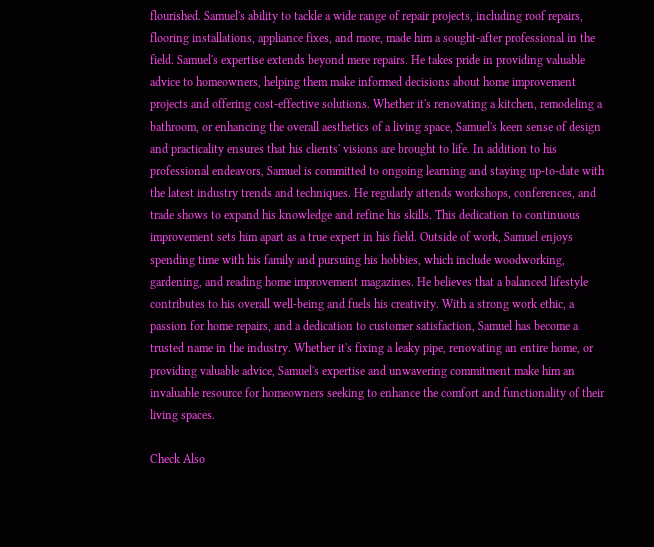flourished. Samuel's ability to tackle a wide range of repair projects, including roof repairs, flooring installations, appliance fixes, and more, made him a sought-after professional in the field. Samuel's expertise extends beyond mere repairs. He takes pride in providing valuable advice to homeowners, helping them make informed decisions about home improvement projects and offering cost-effective solutions. Whether it's renovating a kitchen, remodeling a bathroom, or enhancing the overall aesthetics of a living space, Samuel's keen sense of design and practicality ensures that his clients' visions are brought to life. In addition to his professional endeavors, Samuel is committed to ongoing learning and staying up-to-date with the latest industry trends and techniques. He regularly attends workshops, conferences, and trade shows to expand his knowledge and refine his skills. This dedication to continuous improvement sets him apart as a true expert in his field. Outside of work, Samuel enjoys spending time with his family and pursuing his hobbies, which include woodworking, gardening, and reading home improvement magazines. He believes that a balanced lifestyle contributes to his overall well-being and fuels his creativity. With a strong work ethic, a passion for home repairs, and a dedication to customer satisfaction, Samuel has become a trusted name in the industry. Whether it's fixing a leaky pipe, renovating an entire home, or providing valuable advice, Samuel's expertise and unwavering commitment make him an invaluable resource for homeowners seeking to enhance the comfort and functionality of their living spaces.

Check Also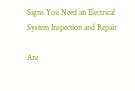Signs You Need an Electrical System Inspection and Repair

Are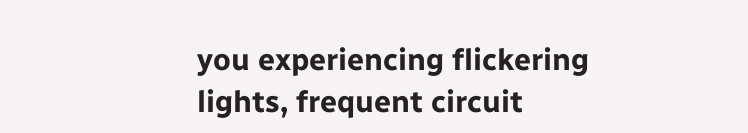you experiencing flickering lights, frequent circuit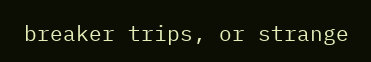breaker trips, or strange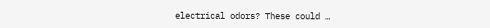electrical odors? These could …